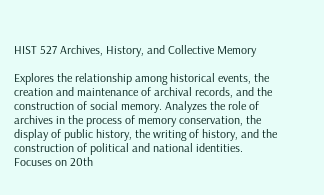HIST 527 Archives, History, and Collective Memory

Explores the relationship among historical events, the creation and maintenance of archival records, and the construction of social memory. Analyzes the role of archives in the process of memory conservation, the display of public history, the writing of history, and the construction of political and national identities. Focuses on 20th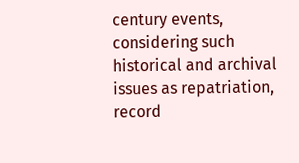century events, considering such historical and archival issues as repatriation, record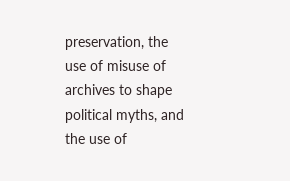preservation, the use of misuse of archives to shape political myths, and the use of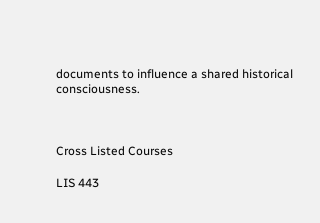documents to influence a shared historical consciousness.



Cross Listed Courses

LIS 443